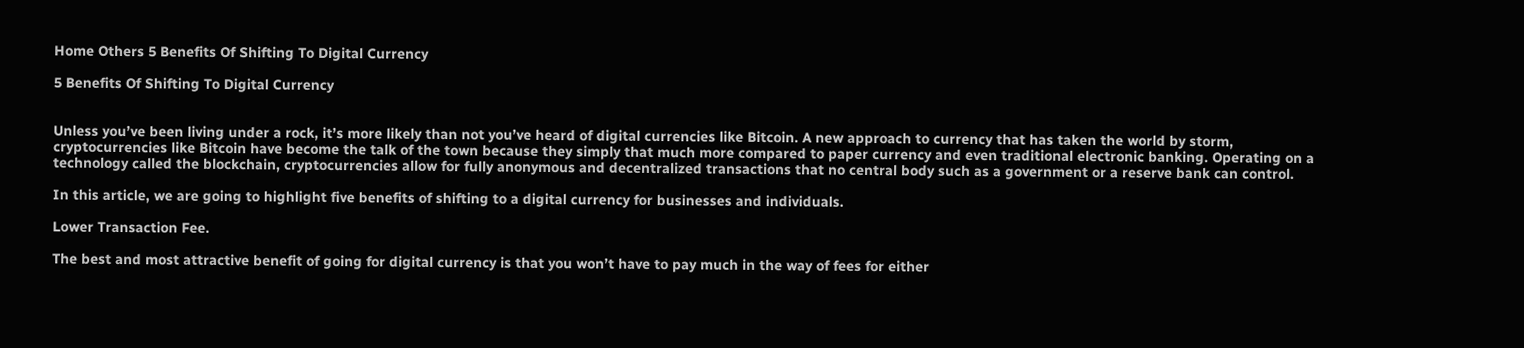Home Others 5 Benefits Of Shifting To Digital Currency

5 Benefits Of Shifting To Digital Currency


Unless you’ve been living under a rock, it’s more likely than not you’ve heard of digital currencies like Bitcoin. A new approach to currency that has taken the world by storm, cryptocurrencies like Bitcoin have become the talk of the town because they simply that much more compared to paper currency and even traditional electronic banking. Operating on a technology called the blockchain, cryptocurrencies allow for fully anonymous and decentralized transactions that no central body such as a government or a reserve bank can control.

In this article, we are going to highlight five benefits of shifting to a digital currency for businesses and individuals.

Lower Transaction Fee.

The best and most attractive benefit of going for digital currency is that you won’t have to pay much in the way of fees for either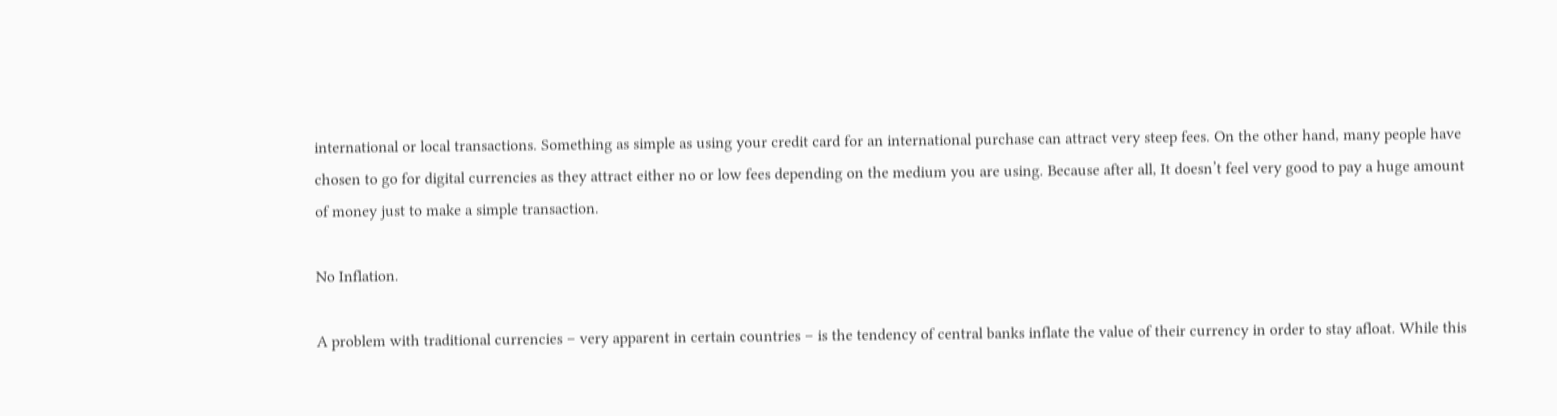international or local transactions. Something as simple as using your credit card for an international purchase can attract very steep fees. On the other hand, many people have chosen to go for digital currencies as they attract either no or low fees depending on the medium you are using. Because after all, It doesn’t feel very good to pay a huge amount of money just to make a simple transaction.

No Inflation.

A problem with traditional currencies – very apparent in certain countries – is the tendency of central banks inflate the value of their currency in order to stay afloat. While this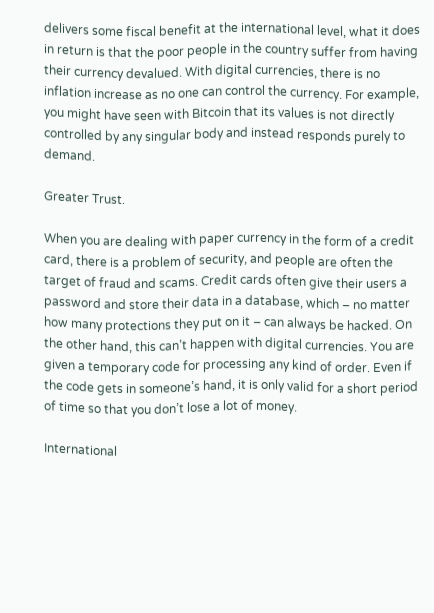delivers some fiscal benefit at the international level, what it does in return is that the poor people in the country suffer from having their currency devalued. With digital currencies, there is no inflation increase as no one can control the currency. For example, you might have seen with Bitcoin that its values is not directly controlled by any singular body and instead responds purely to demand.

Greater Trust.

When you are dealing with paper currency in the form of a credit card, there is a problem of security, and people are often the target of fraud and scams. Credit cards often give their users a password and store their data in a database, which – no matter how many protections they put on it – can always be hacked. On the other hand, this can’t happen with digital currencies. You are given a temporary code for processing any kind of order. Even if the code gets in someone’s hand, it is only valid for a short period of time so that you don’t lose a lot of money.

International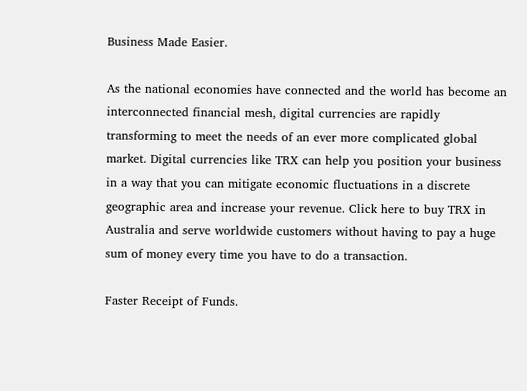Business Made Easier.

As the national economies have connected and the world has become an interconnected financial mesh, digital currencies are rapidly transforming to meet the needs of an ever more complicated global market. Digital currencies like TRX can help you position your business in a way that you can mitigate economic fluctuations in a discrete geographic area and increase your revenue. Click here to buy TRX in Australia and serve worldwide customers without having to pay a huge sum of money every time you have to do a transaction.

Faster Receipt of Funds.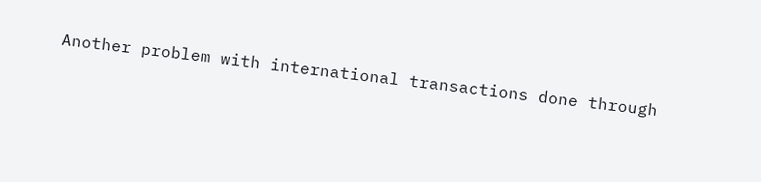Another problem with international transactions done through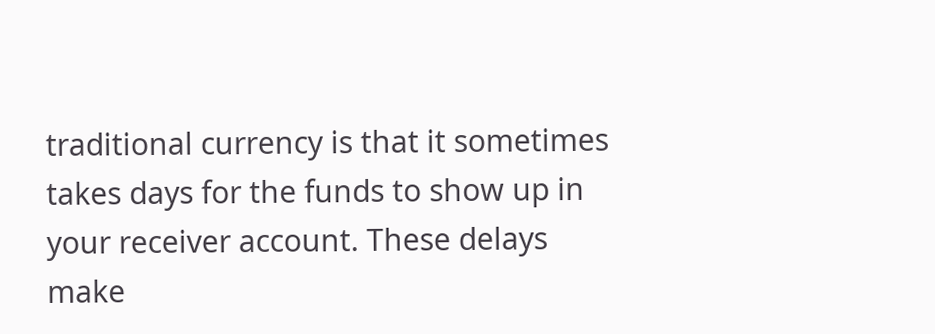traditional currency is that it sometimes takes days for the funds to show up in your receiver account. These delays make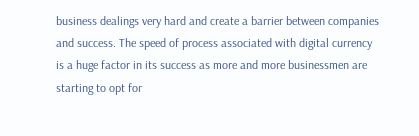business dealings very hard and create a barrier between companies and success. The speed of process associated with digital currency is a huge factor in its success as more and more businessmen are starting to opt for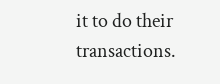it to do their transactions.